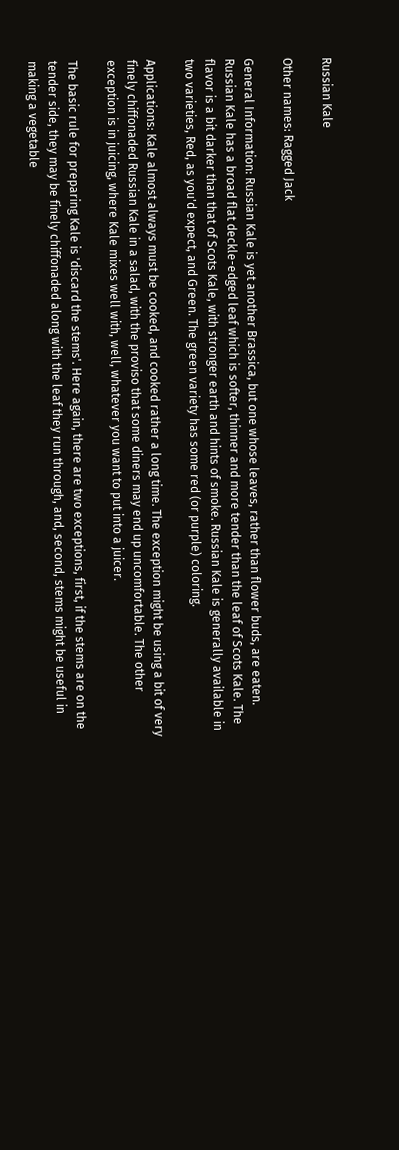Russian Kale

Other names: Ragged Jack

General Information: Russian Kale is yet another Brassica, but one whose leaves, rather than flower buds, are eaten. Russian Kale has a broad flat deckle-edged leaf which is softer, thinner and more tender than the leaf of Scots Kale. The flavor is a bit darker than that of Scots Kale, with stronger earth and hints of smoke. Russian Kale is generally available in two varieties, Red, as you'd expect, and Green. The green variety has some red (or purple) coloring.

Applications: Kale almost always must be cooked, and cooked rather a long time. The exception might be using a bit of very finely chiffonaded Russian Kale in a salad, with the proviso that some diners may end up uncomfortable. The other exception is in juicing, where Kale mixes well with, well, whatever you want to put into a juicer.

The basic rule for preparing Kale is 'discard the stems'. Here again, there are two exceptions, first, if the stems are on the tender side, they may be finely chiffonaded along with the leaf they run through, and, second, stems might be useful in making a vegetable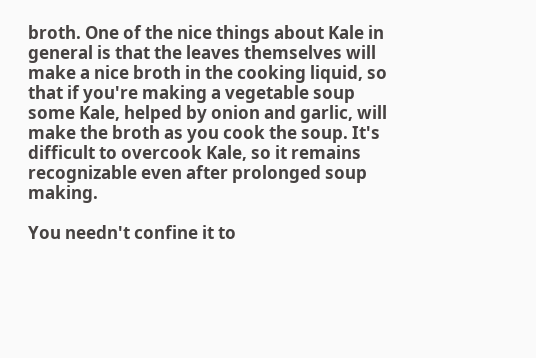broth. One of the nice things about Kale in general is that the leaves themselves will make a nice broth in the cooking liquid, so that if you're making a vegetable soup some Kale, helped by onion and garlic, will make the broth as you cook the soup. It's difficult to overcook Kale, so it remains recognizable even after prolonged soup making.

You needn't confine it to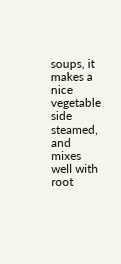soups, it makes a nice vegetable side steamed, and mixes well with root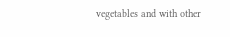vegetables and with other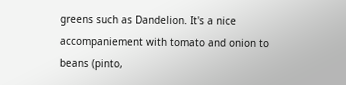greens such as Dandelion. It's a nice accompaniement with tomato and onion to beans (pinto,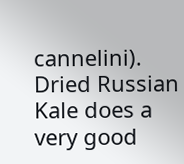cannelini). Dried Russian Kale does a very good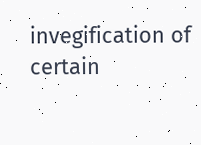invegification of certain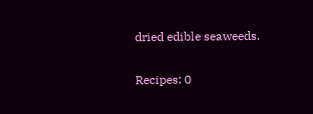dried edible seaweeds.

Recipes: 0